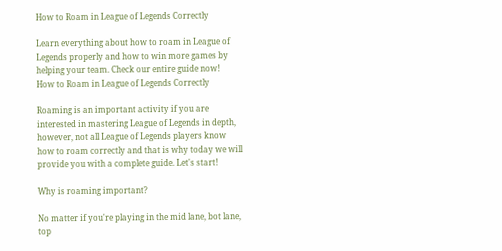How to Roam in League of Legends Correctly

Learn everything about how to roam in League of Legends properly and how to win more games by helping your team. Check our entire guide now!
How to Roam in League of Legends Correctly

Roaming is an important activity if you are interested in mastering League of Legends in depth, however, not all League of Legends players know how to roam correctly and that is why today we will provide you with a complete guide. Let's start!

Why is roaming important?

No matter if you're playing in the mid lane, bot lane, top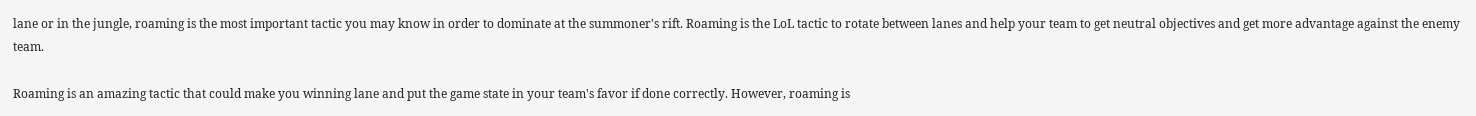lane or in the jungle, roaming is the most important tactic you may know in order to dominate at the summoner's rift. Roaming is the LoL tactic to rotate between lanes and help your team to get neutral objectives and get more advantage against the enemy team.

Roaming is an amazing tactic that could make you winning lane and put the game state in your team's favor if done correctly. However, roaming is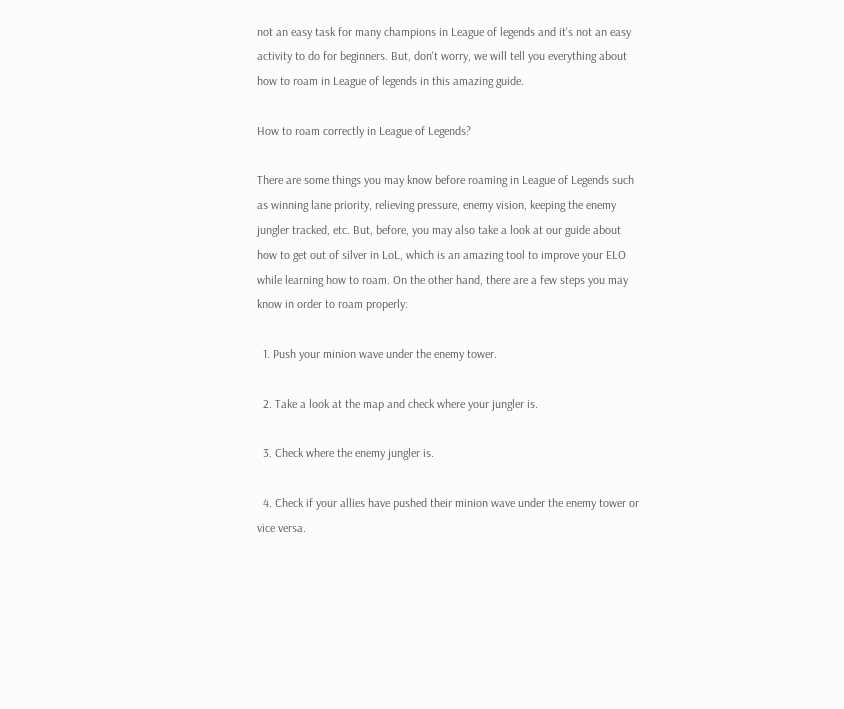not an easy task for many champions in League of legends and it's not an easy activity to do for beginners. But, don't worry, we will tell you everything about how to roam in League of legends in this amazing guide.

How to roam correctly in League of Legends?

There are some things you may know before roaming in League of Legends such as winning lane priority, relieving pressure, enemy vision, keeping the enemy jungler tracked, etc. But, before, you may also take a look at our guide about how to get out of silver in LoL, which is an amazing tool to improve your ELO while learning how to roam. On the other hand, there are a few steps you may know in order to roam properly:

  1. Push your minion wave under the enemy tower.

  2. Take a look at the map and check where your jungler is.

  3. Check where the enemy jungler is.

  4. Check if your allies have pushed their minion wave under the enemy tower or vice versa.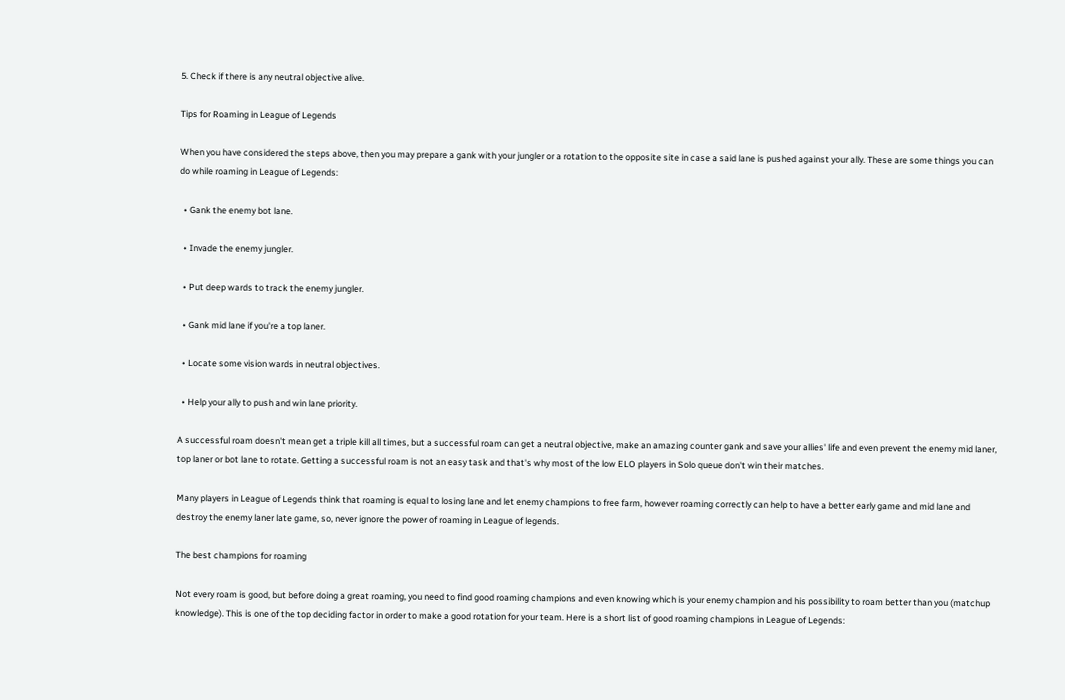5. Check if there is any neutral objective alive.

Tips for Roaming in League of Legends

When you have considered the steps above, then you may prepare a gank with your jungler or a rotation to the opposite site in case a said lane is pushed against your ally. These are some things you can do while roaming in League of Legends:

  • Gank the enemy bot lane.

  • Invade the enemy jungler.

  • Put deep wards to track the enemy jungler.

  • Gank mid lane if you're a top laner.

  • Locate some vision wards in neutral objectives.

  • Help your ally to push and win lane priority.

A successful roam doesn't mean get a triple kill all times, but a successful roam can get a neutral objective, make an amazing counter gank and save your allies' life and even prevent the enemy mid laner, top laner or bot lane to rotate. Getting a successful roam is not an easy task and that's why most of the low ELO players in Solo queue don't win their matches.

Many players in League of Legends think that roaming is equal to losing lane and let enemy champions to free farm, however roaming correctly can help to have a better early game and mid lane and destroy the enemy laner late game, so, never ignore the power of roaming in League of legends.

The best champions for roaming

Not every roam is good, but before doing a great roaming, you need to find good roaming champions and even knowing which is your enemy champion and his possibility to roam better than you (matchup knowledge). This is one of the top deciding factor in order to make a good rotation for your team. Here is a short list of good roaming champions in League of Legends: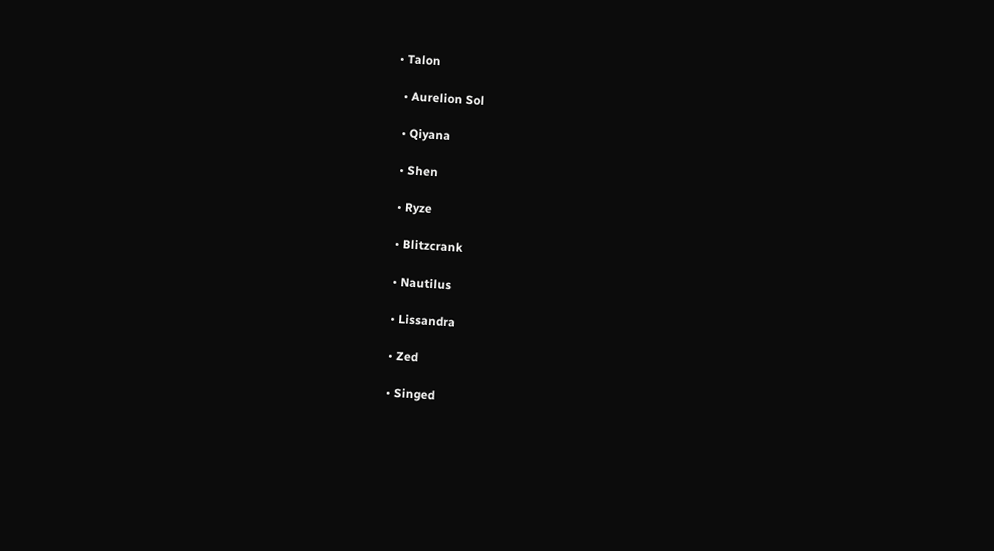• Talon

  • Aurelion Sol

  • Qiyana

  • Shen

  • Ryze

  • Blitzcrank

  • Nautilus

  • Lissandra

  • Zed

  • Singed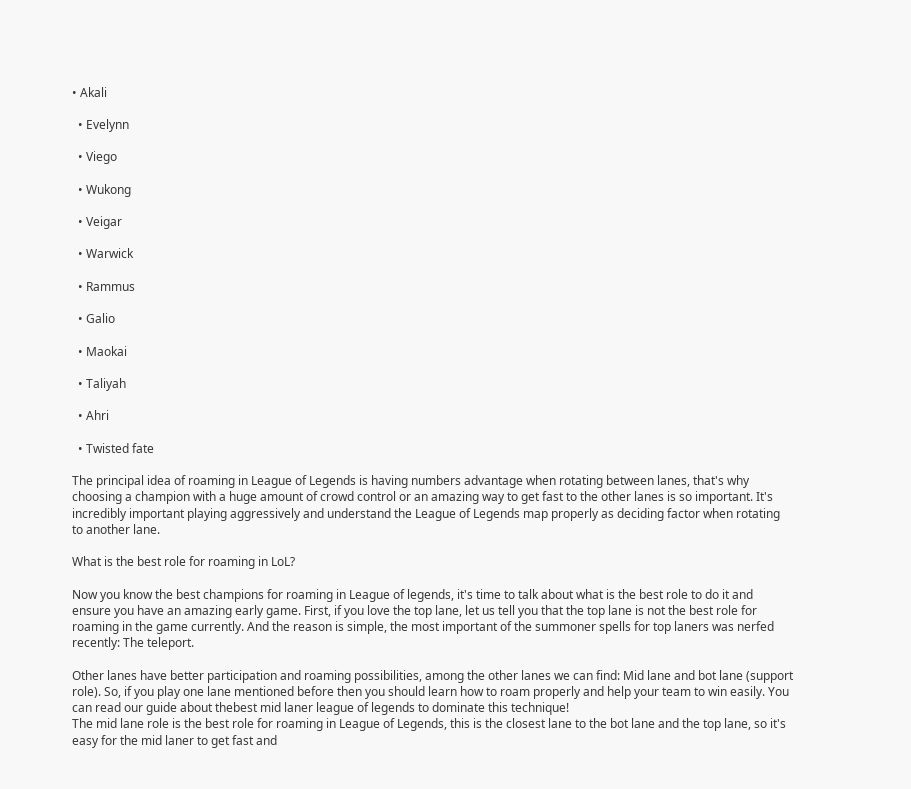• Akali

  • Evelynn

  • Viego

  • Wukong

  • Veigar

  • Warwick

  • Rammus

  • Galio

  • Maokai

  • Taliyah

  • Ahri

  • Twisted fate

The principal idea of roaming in League of Legends is having numbers advantage when rotating between lanes, that's why choosing a champion with a huge amount of crowd control or an amazing way to get fast to the other lanes is so important. It's incredibly important playing aggressively and understand the League of Legends map properly as deciding factor when rotating to another lane.

What is the best role for roaming in LoL?

Now you know the best champions for roaming in League of legends, it's time to talk about what is the best role to do it and ensure you have an amazing early game. First, if you love the top lane, let us tell you that the top lane is not the best role for roaming in the game currently. And the reason is simple, the most important of the summoner spells for top laners was nerfed recently: The teleport.

Other lanes have better participation and roaming possibilities, among the other lanes we can find: Mid lane and bot lane (support role). So, if you play one lane mentioned before then you should learn how to roam properly and help your team to win easily. You can read our guide about thebest mid laner league of legends to dominate this technique!
The mid lane role is the best role for roaming in League of Legends, this is the closest lane to the bot lane and the top lane, so it's easy for the mid laner to get fast and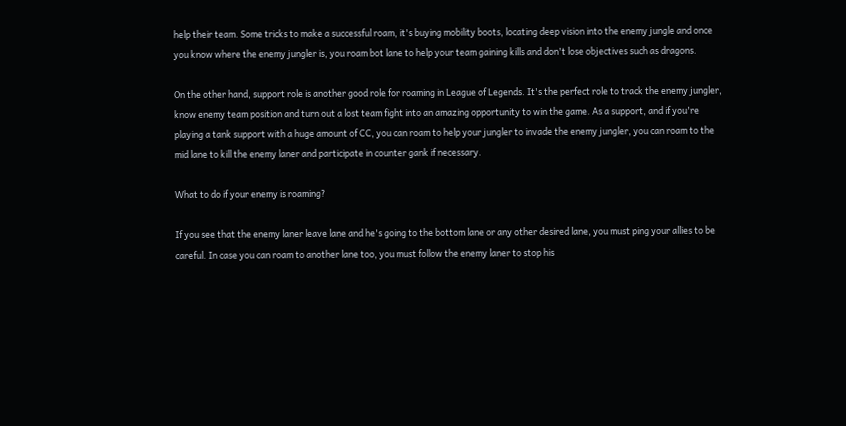help their team. Some tricks to make a successful roam, it's buying mobility boots, locating deep vision into the enemy jungle and once you know where the enemy jungler is, you roam bot lane to help your team gaining kills and don't lose objectives such as dragons.

On the other hand, support role is another good role for roaming in League of Legends. It's the perfect role to track the enemy jungler, know enemy team position and turn out a lost team fight into an amazing opportunity to win the game. As a support, and if you're playing a tank support with a huge amount of CC, you can roam to help your jungler to invade the enemy jungler, you can roam to the mid lane to kill the enemy laner and participate in counter gank if necessary.

What to do if your enemy is roaming?

If you see that the enemy laner leave lane and he's going to the bottom lane or any other desired lane, you must ping your allies to be careful. In case you can roam to another lane too, you must follow the enemy laner to stop his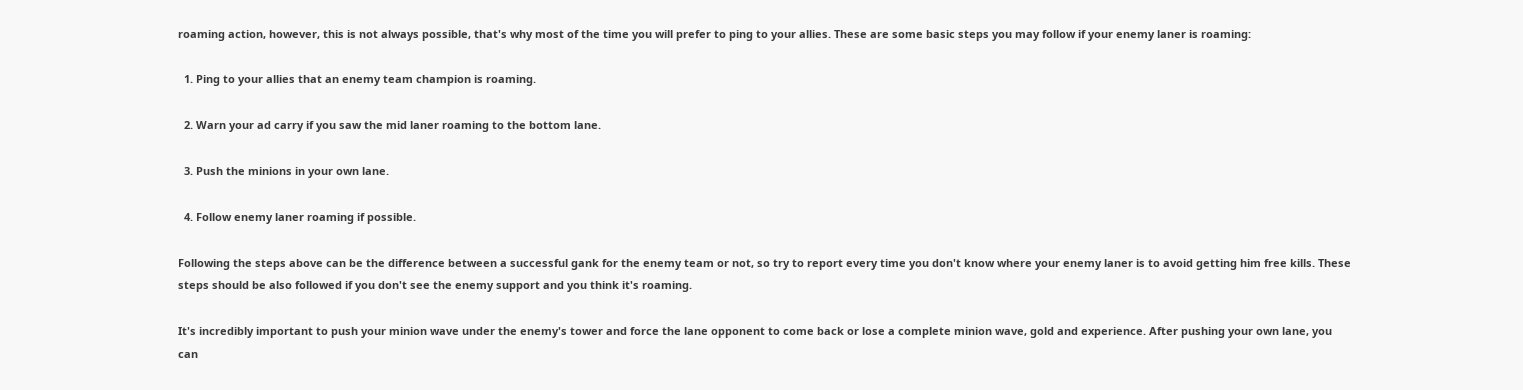roaming action, however, this is not always possible, that's why most of the time you will prefer to ping to your allies. These are some basic steps you may follow if your enemy laner is roaming:

  1. Ping to your allies that an enemy team champion is roaming.

  2. Warn your ad carry if you saw the mid laner roaming to the bottom lane.

  3. Push the minions in your own lane.

  4. Follow enemy laner roaming if possible.

Following the steps above can be the difference between a successful gank for the enemy team or not, so try to report every time you don't know where your enemy laner is to avoid getting him free kills. These steps should be also followed if you don't see the enemy support and you think it's roaming.

It's incredibly important to push your minion wave under the enemy's tower and force the lane opponent to come back or lose a complete minion wave, gold and experience. After pushing your own lane, you can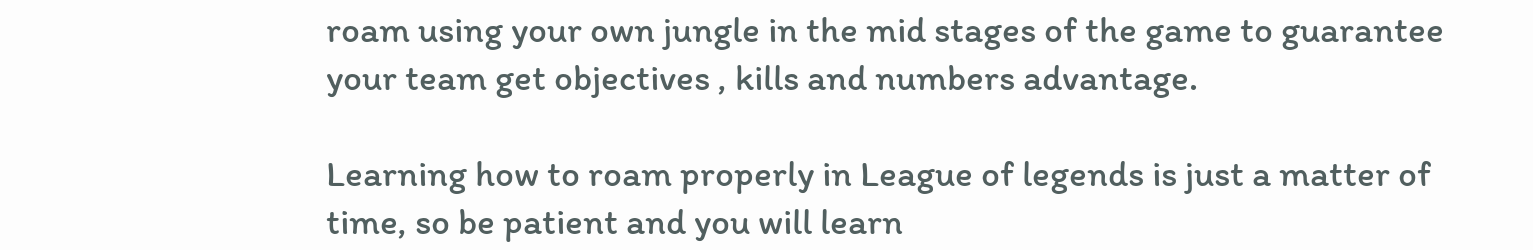roam using your own jungle in the mid stages of the game to guarantee your team get objectives , kills and numbers advantage.

Learning how to roam properly in League of legends is just a matter of time, so be patient and you will learn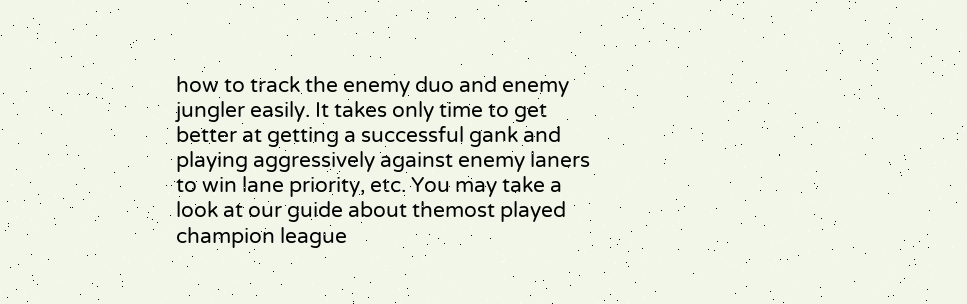how to track the enemy duo and enemy jungler easily. It takes only time to get better at getting a successful gank and playing aggressively against enemy laners to win lane priority, etc. You may take a look at our guide about themost played champion league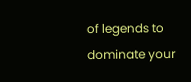of legends to dominate your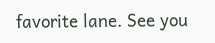favorite lane. See you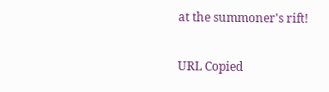at the summoner's rift!

URL Copied